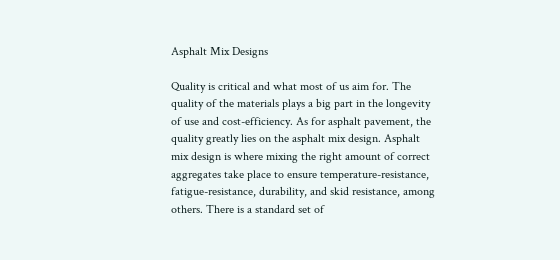Asphalt Mix Designs

Quality is critical and what most of us aim for. The quality of the materials plays a big part in the longevity of use and cost-efficiency. As for asphalt pavement, the quality greatly lies on the asphalt mix design. Asphalt mix design is where mixing the right amount of correct aggregates take place to ensure temperature-resistance, fatigue-resistance, durability, and skid resistance, among others. There is a standard set of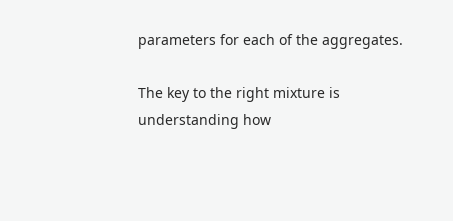parameters for each of the aggregates.

The key to the right mixture is understanding how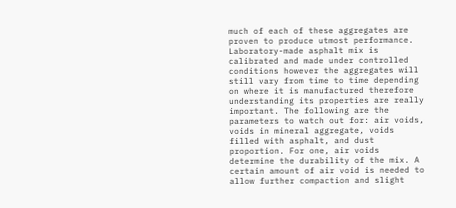much of each of these aggregates are proven to produce utmost performance. Laboratory-made asphalt mix is calibrated and made under controlled conditions however the aggregates will still vary from time to time depending on where it is manufactured therefore understanding its properties are really important. The following are the parameters to watch out for: air voids, voids in mineral aggregate, voids filled with asphalt, and dust proportion. For one, air voids determine the durability of the mix. A certain amount of air void is needed to allow further compaction and slight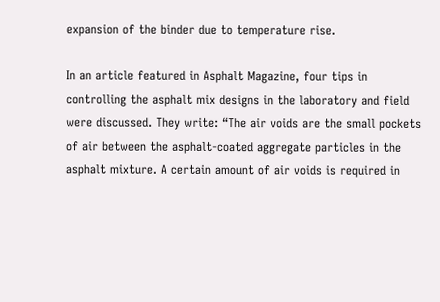expansion of the binder due to temperature rise.

In an article featured in Asphalt Magazine, four tips in controlling the asphalt mix designs in the laboratory and field were discussed. They write: “The air voids are the small pockets of air between the asphalt-coated aggregate particles in the asphalt mixture. A certain amount of air voids is required in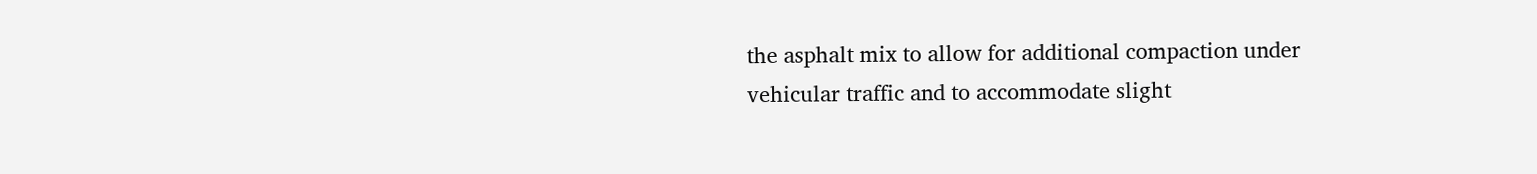the asphalt mix to allow for additional compaction under vehicular traffic and to accommodate slight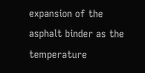expansion of the asphalt binder as the temperature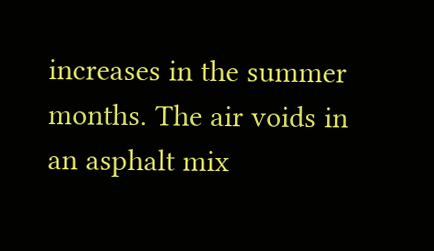increases in the summer months. The air voids in an asphalt mix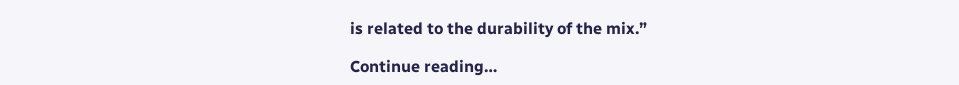is related to the durability of the mix.”

Continue reading…